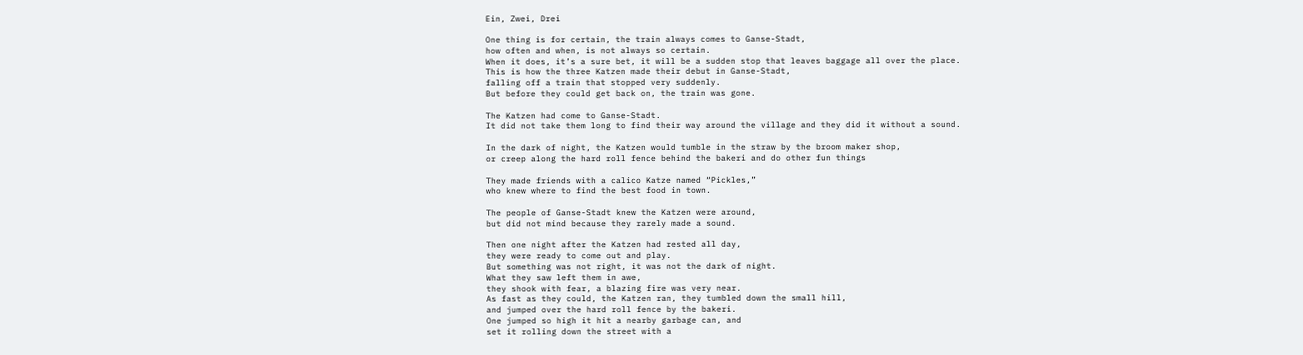Ein, Zwei, Drei

One thing is for certain, the train always comes to Ganse-Stadt,
how often and when, is not always so certain.
When it does, it’s a sure bet, it will be a sudden stop that leaves baggage all over the place.
This is how the three Katzen made their debut in Ganse-Stadt,
falling off a train that stopped very suddenly.
But before they could get back on, the train was gone.

The Katzen had come to Ganse-Stadt.
It did not take them long to find their way around the village and they did it without a sound.

In the dark of night, the Katzen would tumble in the straw by the broom maker shop,
or creep along the hard roll fence behind the bakeri and do other fun things

They made friends with a calico Katze named “Pickles,”
who knew where to find the best food in town.

The people of Ganse-Stadt knew the Katzen were around,
but did not mind because they rarely made a sound.

Then one night after the Katzen had rested all day,
they were ready to come out and play.
But something was not right, it was not the dark of night.
What they saw left them in awe,
they shook with fear, a blazing fire was very near.
As fast as they could, the Katzen ran, they tumbled down the small hill,
and jumped over the hard roll fence by the bakeri.
One jumped so high it hit a nearby garbage can, and
set it rolling down the street with a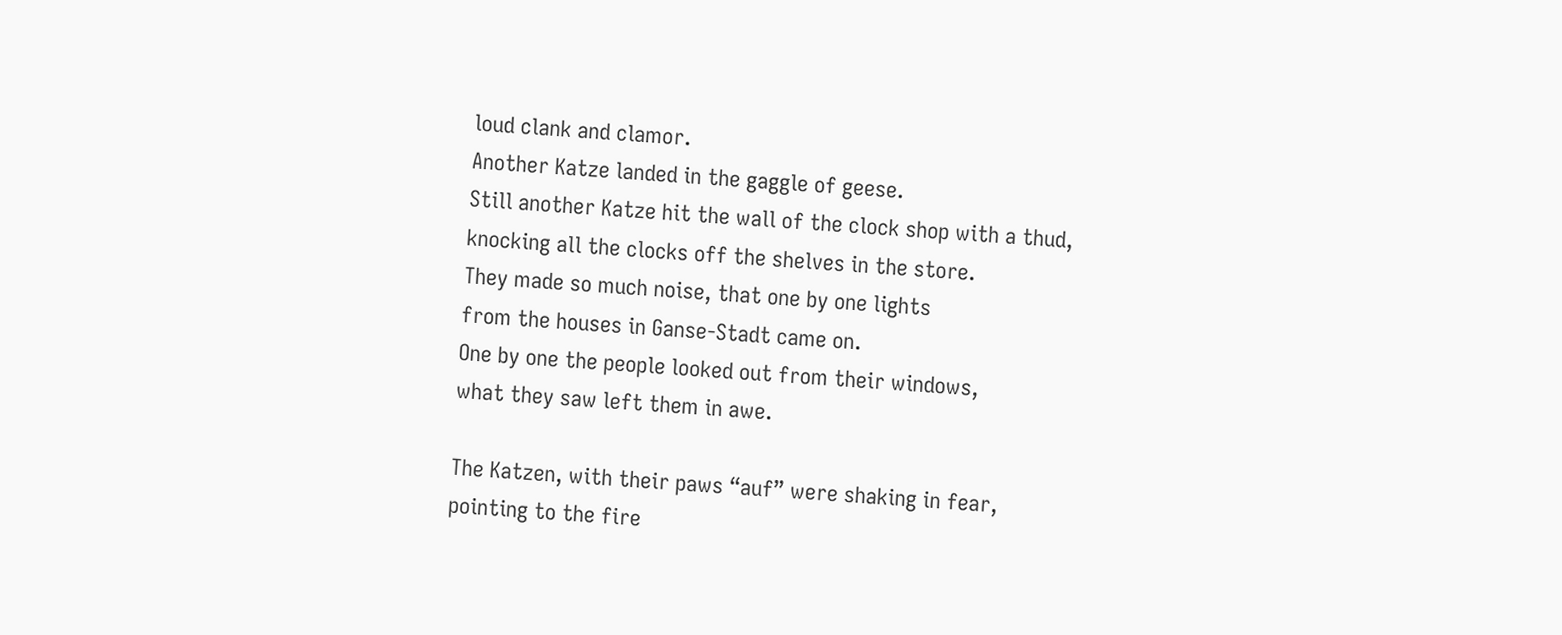loud clank and clamor.
Another Katze landed in the gaggle of geese.
Still another Katze hit the wall of the clock shop with a thud,
knocking all the clocks off the shelves in the store.
They made so much noise, that one by one lights
from the houses in Ganse-Stadt came on.
One by one the people looked out from their windows,
what they saw left them in awe.

The Katzen, with their paws “auf” were shaking in fear,
pointing to the fire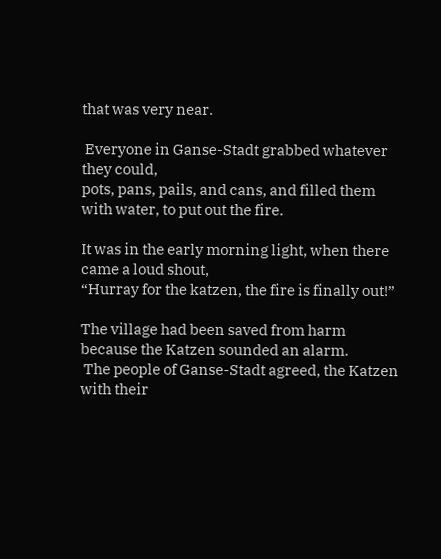that was very near.

 Everyone in Ganse-Stadt grabbed whatever they could,
pots, pans, pails, and cans, and filled them with water, to put out the fire.

It was in the early morning light, when there came a loud shout,
“Hurray for the katzen, the fire is finally out!”

The village had been saved from harm because the Katzen sounded an alarm.
 The people of Ganse-Stadt agreed, the Katzen with their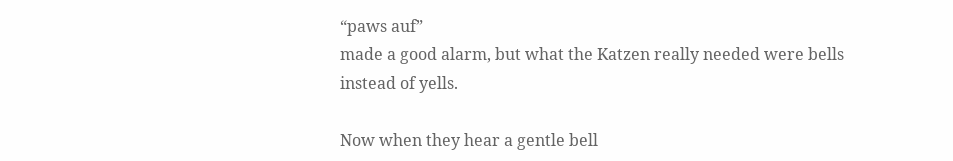“paws auf”
made a good alarm, but what the Katzen really needed were bells instead of yells.

Now when they hear a gentle bell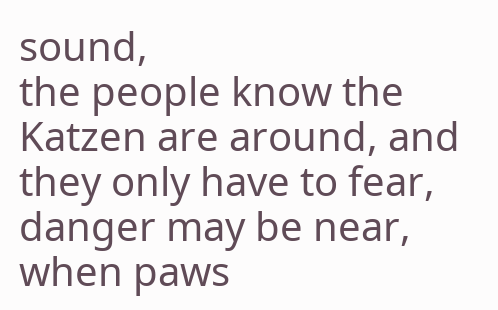sound,
the people know the Katzen are around, and
they only have to fear, danger may be near,
when paws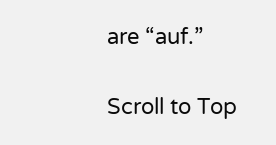are “auf.”

Scroll to Top